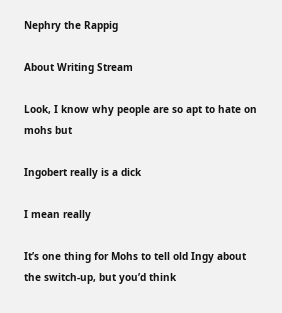Nephry the Rappig

About Writing Stream

Look, I know why people are so apt to hate on mohs but

Ingobert really is a dick

I mean really

It’s one thing for Mohs to tell old Ingy about the switch-up, but you’d think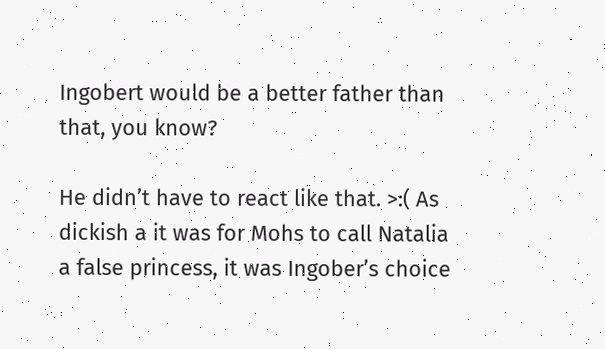Ingobert would be a better father than that, you know?

He didn’t have to react like that. >:( As dickish a it was for Mohs to call Natalia a false princess, it was Ingober’s choice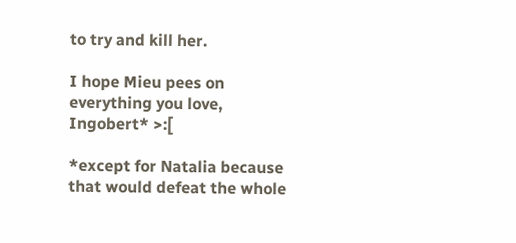to try and kill her.

I hope Mieu pees on everything you love, Ingobert* >:[

*except for Natalia because that would defeat the whole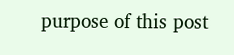purpose of this post